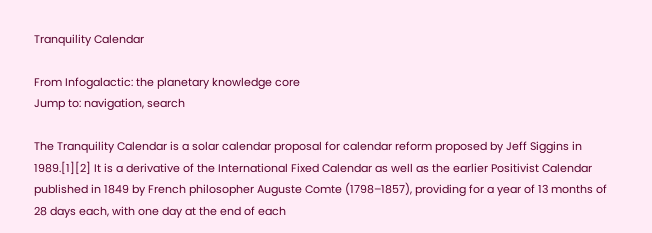Tranquility Calendar

From Infogalactic: the planetary knowledge core
Jump to: navigation, search

The Tranquility Calendar is a solar calendar proposal for calendar reform proposed by Jeff Siggins in 1989.[1][2] It is a derivative of the International Fixed Calendar as well as the earlier Positivist Calendar published in 1849 by French philosopher Auguste Comte (1798–1857), providing for a year of 13 months of 28 days each, with one day at the end of each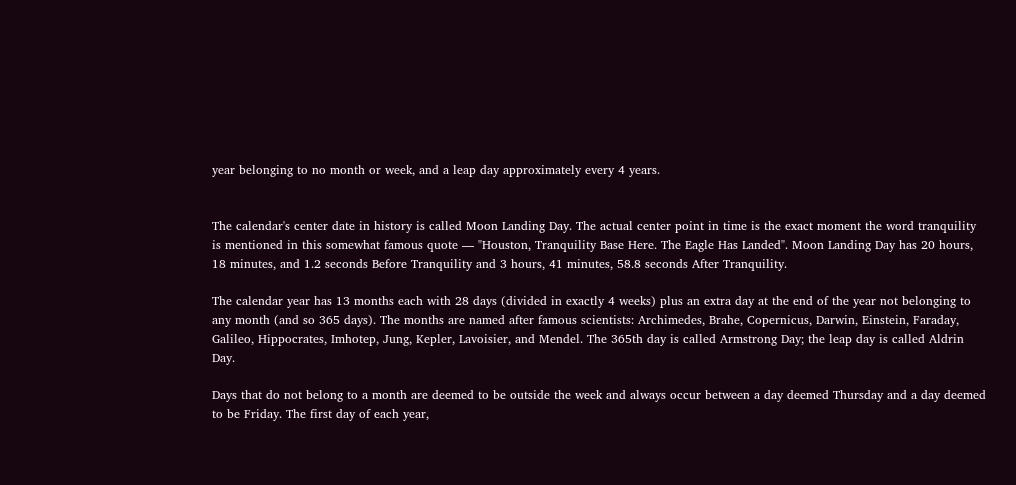year belonging to no month or week, and a leap day approximately every 4 years.


The calendar's center date in history is called Moon Landing Day. The actual center point in time is the exact moment the word tranquility is mentioned in this somewhat famous quote — "Houston, Tranquility Base Here. The Eagle Has Landed". Moon Landing Day has 20 hours, 18 minutes, and 1.2 seconds Before Tranquility and 3 hours, 41 minutes, 58.8 seconds After Tranquility.

The calendar year has 13 months each with 28 days (divided in exactly 4 weeks) plus an extra day at the end of the year not belonging to any month (and so 365 days). The months are named after famous scientists: Archimedes, Brahe, Copernicus, Darwin, Einstein, Faraday, Galileo, Hippocrates, Imhotep, Jung, Kepler, Lavoisier, and Mendel. The 365th day is called Armstrong Day; the leap day is called Aldrin Day.

Days that do not belong to a month are deemed to be outside the week and always occur between a day deemed Thursday and a day deemed to be Friday. The first day of each year,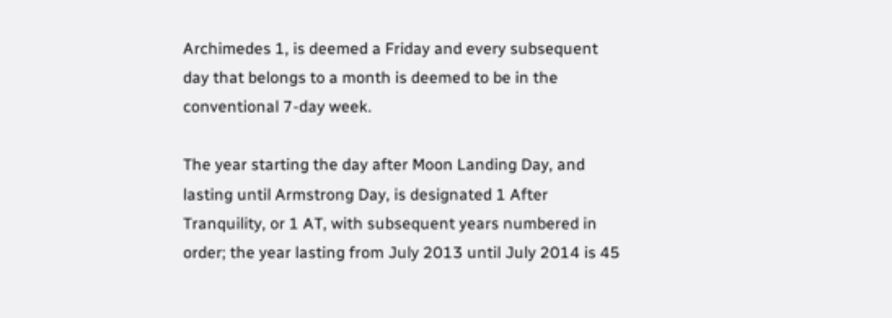Archimedes 1, is deemed a Friday and every subsequent day that belongs to a month is deemed to be in the conventional 7-day week.

The year starting the day after Moon Landing Day, and lasting until Armstrong Day, is designated 1 After Tranquility, or 1 AT, with subsequent years numbered in order; the year lasting from July 2013 until July 2014 is 45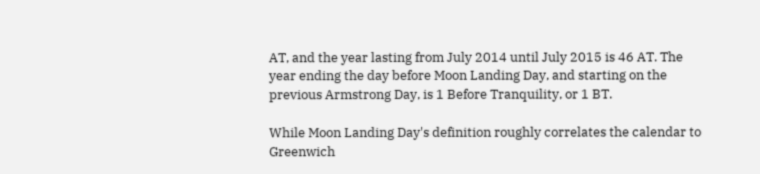AT, and the year lasting from July 2014 until July 2015 is 46 AT. The year ending the day before Moon Landing Day, and starting on the previous Armstrong Day, is 1 Before Tranquility, or 1 BT.

While Moon Landing Day's definition roughly correlates the calendar to Greenwich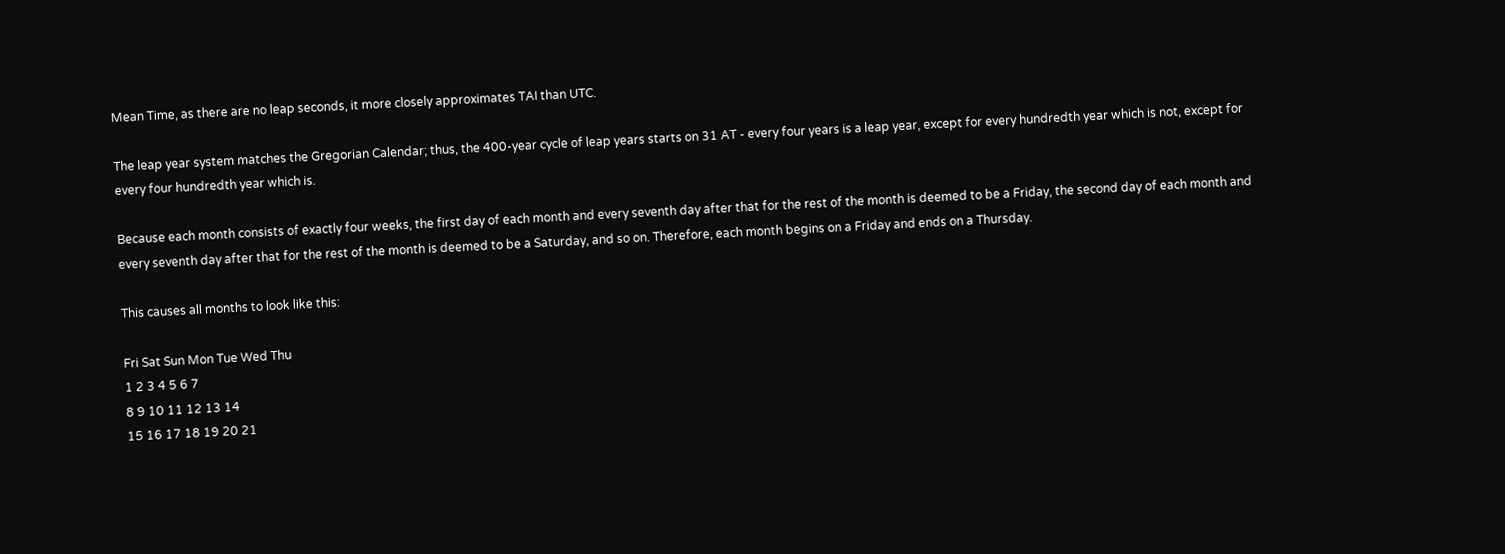Mean Time, as there are no leap seconds, it more closely approximates TAI than UTC.

The leap year system matches the Gregorian Calendar; thus, the 400-year cycle of leap years starts on 31 AT - every four years is a leap year, except for every hundredth year which is not, except for every four hundredth year which is.

Because each month consists of exactly four weeks, the first day of each month and every seventh day after that for the rest of the month is deemed to be a Friday, the second day of each month and every seventh day after that for the rest of the month is deemed to be a Saturday, and so on. Therefore, each month begins on a Friday and ends on a Thursday.

This causes all months to look like this:

Fri Sat Sun Mon Tue Wed Thu
1 2 3 4 5 6 7
8 9 10 11 12 13 14
15 16 17 18 19 20 21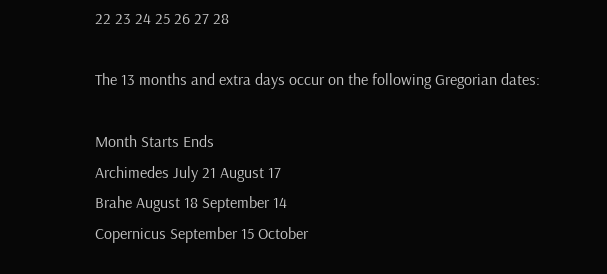22 23 24 25 26 27 28

The 13 months and extra days occur on the following Gregorian dates:

Month Starts Ends
Archimedes July 21 August 17
Brahe August 18 September 14
Copernicus September 15 October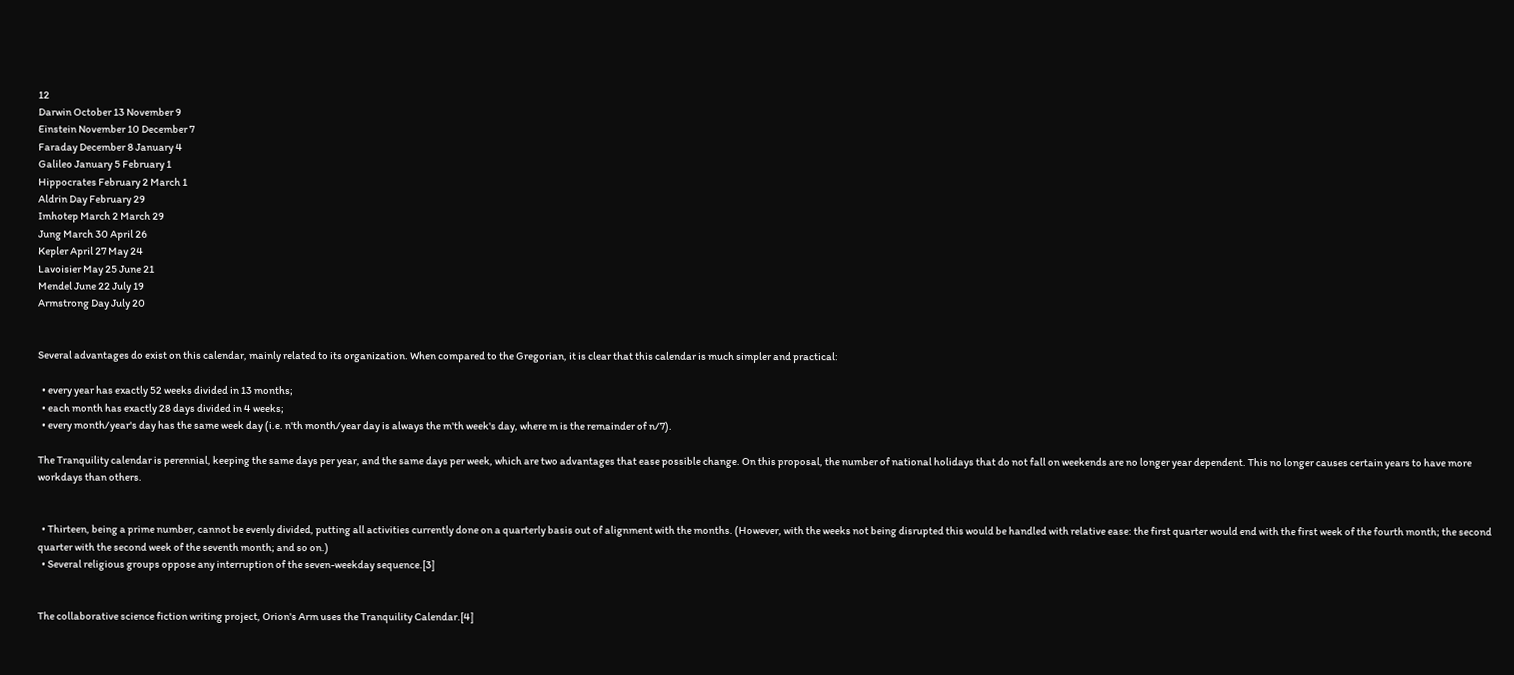12
Darwin October 13 November 9
Einstein November 10 December 7
Faraday December 8 January 4
Galileo January 5 February 1
Hippocrates February 2 March 1
Aldrin Day February 29
Imhotep March 2 March 29
Jung March 30 April 26
Kepler April 27 May 24
Lavoisier May 25 June 21
Mendel June 22 July 19
Armstrong Day July 20


Several advantages do exist on this calendar, mainly related to its organization. When compared to the Gregorian, it is clear that this calendar is much simpler and practical:

  • every year has exactly 52 weeks divided in 13 months;
  • each month has exactly 28 days divided in 4 weeks;
  • every month/year's day has the same week day (i.e. n'th month/year day is always the m'th week's day, where m is the remainder of n/7).

The Tranquility calendar is perennial, keeping the same days per year, and the same days per week, which are two advantages that ease possible change. On this proposal, the number of national holidays that do not fall on weekends are no longer year dependent. This no longer causes certain years to have more workdays than others.


  • Thirteen, being a prime number, cannot be evenly divided, putting all activities currently done on a quarterly basis out of alignment with the months. (However, with the weeks not being disrupted this would be handled with relative ease: the first quarter would end with the first week of the fourth month; the second quarter with the second week of the seventh month; and so on.)
  • Several religious groups oppose any interruption of the seven-weekday sequence.[3]


The collaborative science fiction writing project, Orion's Arm uses the Tranquility Calendar.[4]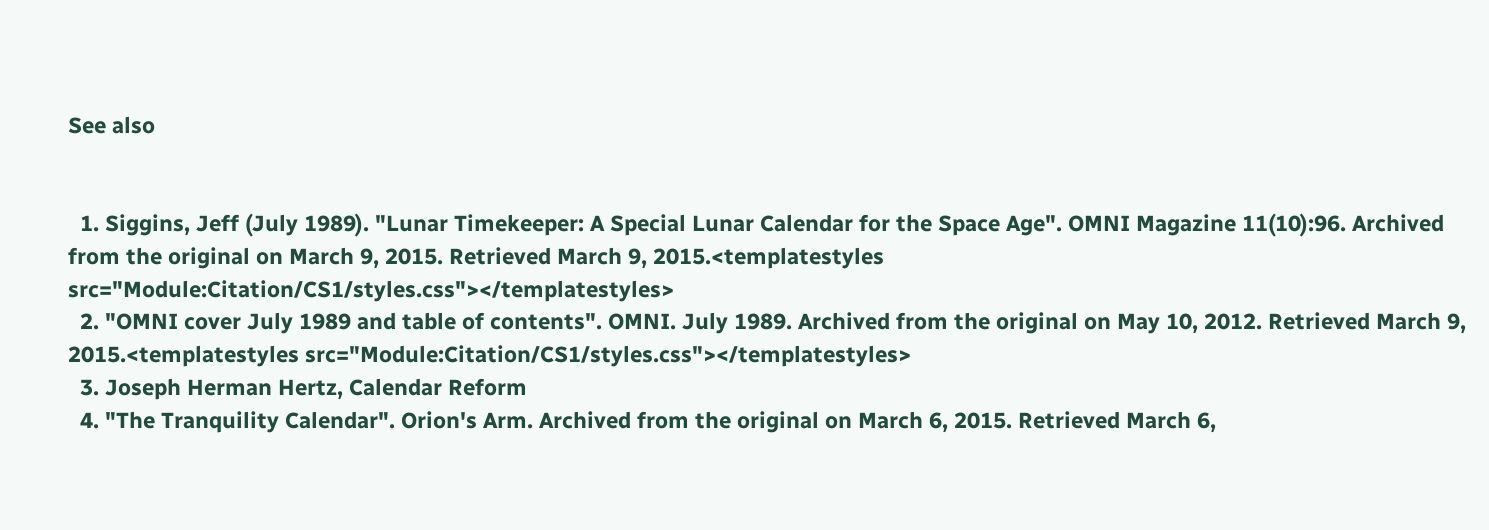See also


  1. Siggins, Jeff (July 1989). "Lunar Timekeeper: A Special Lunar Calendar for the Space Age". OMNI Magazine 11(10):96. Archived from the original on March 9, 2015. Retrieved March 9, 2015.<templatestyles src="Module:Citation/CS1/styles.css"></templatestyles>
  2. "OMNI cover July 1989 and table of contents". OMNI. July 1989. Archived from the original on May 10, 2012. Retrieved March 9, 2015.<templatestyles src="Module:Citation/CS1/styles.css"></templatestyles>
  3. Joseph Herman Hertz, Calendar Reform
  4. "The Tranquility Calendar". Orion's Arm. Archived from the original on March 6, 2015. Retrieved March 6,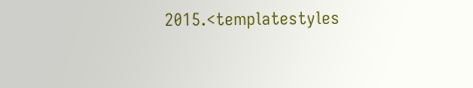2015.<templatestyles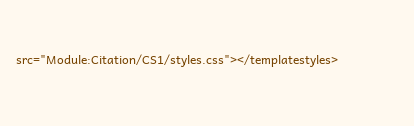src="Module:Citation/CS1/styles.css"></templatestyles>